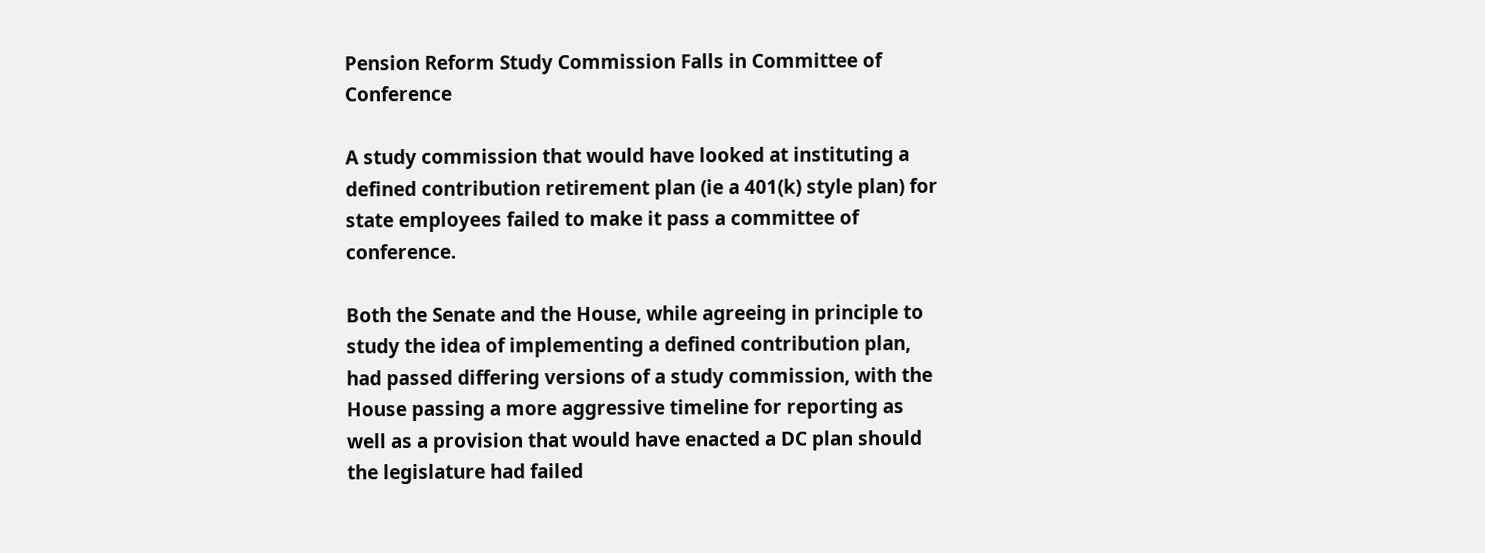Pension Reform Study Commission Falls in Committee of Conference

A study commission that would have looked at instituting a defined contribution retirement plan (ie a 401(k) style plan) for state employees failed to make it pass a committee of conference.

Both the Senate and the House, while agreeing in principle to study the idea of implementing a defined contribution plan, had passed differing versions of a study commission, with the House passing a more aggressive timeline for reporting as well as a provision that would have enacted a DC plan should the legislature had failed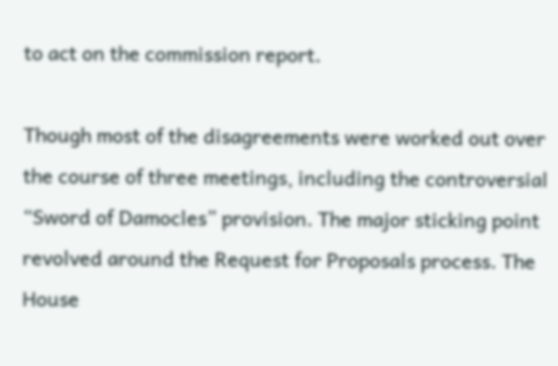to act on the commission report.

Though most of the disagreements were worked out over the course of three meetings, including the controversial “Sword of Damocles” provision. The major sticking point revolved around the Request for Proposals process. The House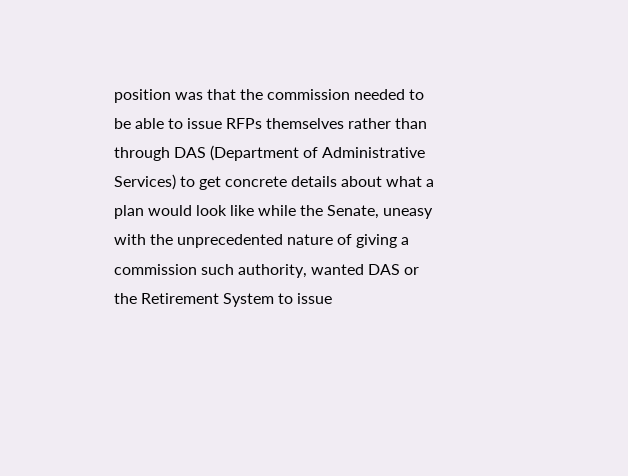position was that the commission needed to be able to issue RFPs themselves rather than through DAS (Department of Administrative Services) to get concrete details about what a plan would look like while the Senate, uneasy with the unprecedented nature of giving a commission such authority, wanted DAS or the Retirement System to issue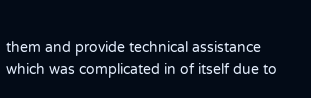them and provide technical assistance which was complicated in of itself due to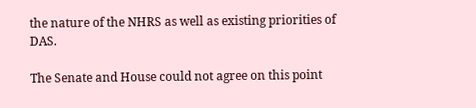the nature of the NHRS as well as existing priorities of DAS.

The Senate and House could not agree on this point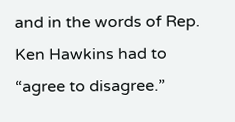and in the words of Rep. Ken Hawkins had to “agree to disagree.”